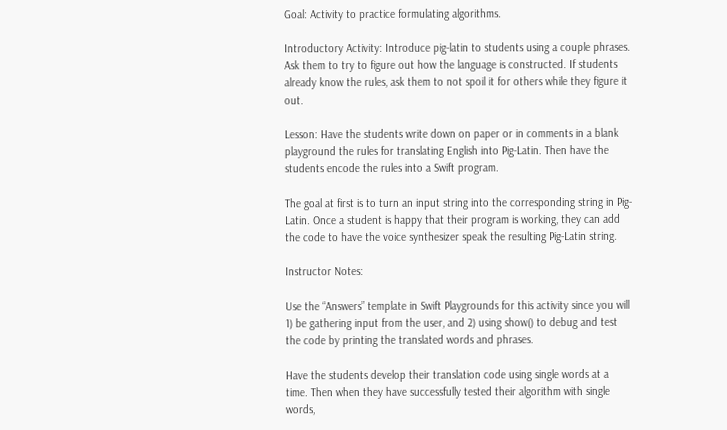Goal: Activity to practice formulating algorithms.

Introductory Activity: Introduce pig-latin to students using a couple phrases. Ask them to try to figure out how the language is constructed. If students already know the rules, ask them to not spoil it for others while they figure it out.

Lesson: Have the students write down on paper or in comments in a blank playground the rules for translating English into Pig-Latin. Then have the students encode the rules into a Swift program.

The goal at first is to turn an input string into the corresponding string in Pig-Latin. Once a student is happy that their program is working, they can add the code to have the voice synthesizer speak the resulting Pig-Latin string.

Instructor Notes:

Use the “Answers” template in Swift Playgrounds for this activity since you will 1) be gathering input from the user, and 2) using show() to debug and test the code by printing the translated words and phrases.

Have the students develop their translation code using single words at a time. Then when they have successfully tested their algorithm with single words,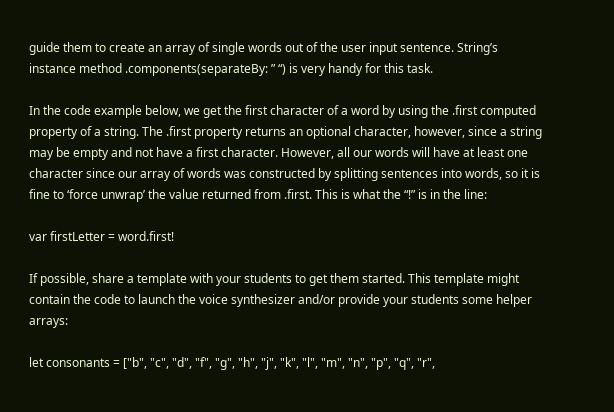guide them to create an array of single words out of the user input sentence. String’s instance method .components(separateBy: ” “) is very handy for this task.

In the code example below, we get the first character of a word by using the .first computed property of a string. The .first property returns an optional character, however, since a string may be empty and not have a first character. However, all our words will have at least one character since our array of words was constructed by splitting sentences into words, so it is fine to ‘force unwrap’ the value returned from .first. This is what the “!” is in the line:

var firstLetter = word.first!

If possible, share a template with your students to get them started. This template might contain the code to launch the voice synthesizer and/or provide your students some helper arrays:

let consonants = ["b", "c", "d", "f", "g", "h", "j", "k", "l", "m", "n", "p", "q", "r",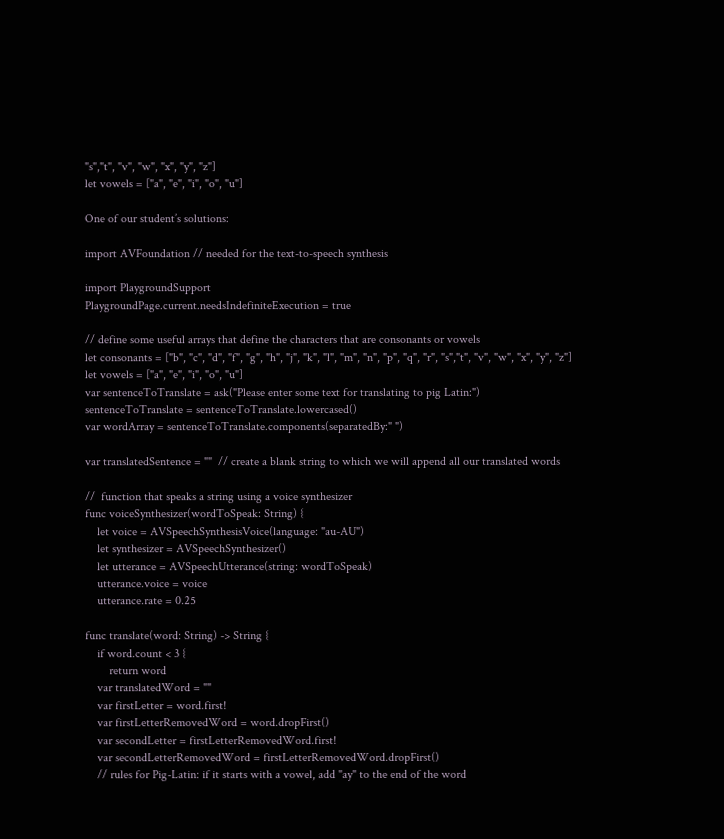"s","t", "v", "w", "x", "y", "z"]
let vowels = ["a", "e", "i", "o", "u"]

One of our student’s solutions:

import AVFoundation // needed for the text-to-speech synthesis

import PlaygroundSupport
PlaygroundPage.current.needsIndefiniteExecution = true

// define some useful arrays that define the characters that are consonants or vowels
let consonants = ["b", "c", "d", "f", "g", "h", "j", "k", "l", "m", "n", "p", "q", "r", "s","t", "v", "w", "x", "y", "z"]
let vowels = ["a", "e", "i", "o", "u"]
var sentenceToTranslate = ask("Please enter some text for translating to pig Latin:")
sentenceToTranslate = sentenceToTranslate.lowercased()
var wordArray = sentenceToTranslate.components(separatedBy:" ")

var translatedSentence = ""  // create a blank string to which we will append all our translated words

//  function that speaks a string using a voice synthesizer
func voiceSynthesizer(wordToSpeak: String) {
    let voice = AVSpeechSynthesisVoice(language: "au-AU")
    let synthesizer = AVSpeechSynthesizer()
    let utterance = AVSpeechUtterance(string: wordToSpeak)
    utterance.voice = voice
    utterance.rate = 0.25

func translate(word: String) -> String {
    if word.count < 3 {
        return word
    var translatedWord = ""
    var firstLetter = word.first!
    var firstLetterRemovedWord = word.dropFirst()
    var secondLetter = firstLetterRemovedWord.first!
    var secondLetterRemovedWord = firstLetterRemovedWord.dropFirst()
    // rules for Pig-Latin: if it starts with a vowel, add "ay" to the end of the word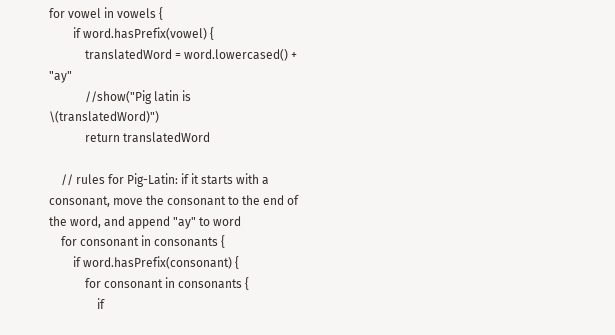for vowel in vowels {
        if word.hasPrefix(vowel) {
            translatedWord = word.lowercased() + "ay"
            //show("Pig latin is \(translatedWord)")
            return translatedWord

    // rules for Pig-Latin: if it starts with a consonant, move the consonant to the end of the word, and append "ay" to word
    for consonant in consonants {
        if word.hasPrefix(consonant) {
            for consonant in consonants {
                if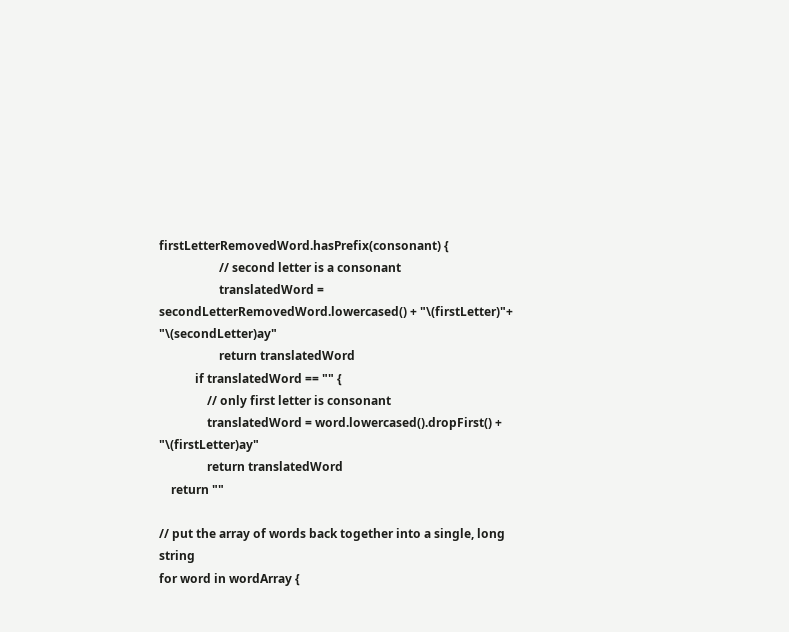firstLetterRemovedWord.hasPrefix(consonant) {
                    // second letter is a consonant
                    translatedWord = secondLetterRemovedWord.lowercased() + "\(firstLetter)"+ "\(secondLetter)ay"
                    return translatedWord
            if translatedWord == "" {
                // only first letter is consonant
                translatedWord = word.lowercased().dropFirst() + "\(firstLetter)ay"
                return translatedWord
    return ""

// put the array of words back together into a single, long string
for word in wordArray {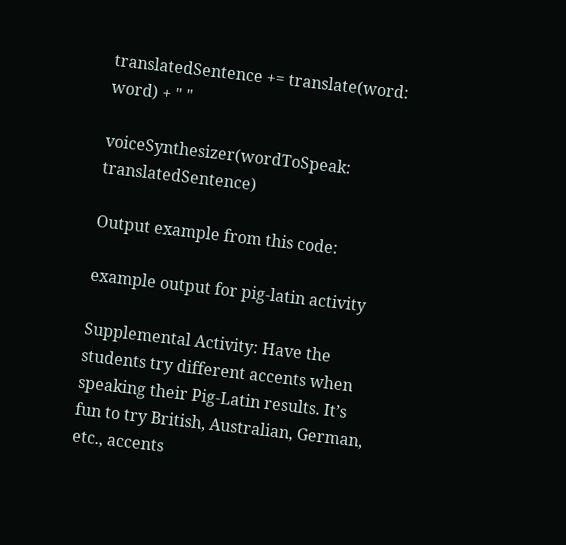translatedSentence += translate(word: word) + " "

voiceSynthesizer(wordToSpeak: translatedSentence)

Output example from this code:

example output for pig-latin activity

Supplemental Activity: Have the students try different accents when speaking their Pig-Latin results. It’s fun to try British, Australian, German, etc., accents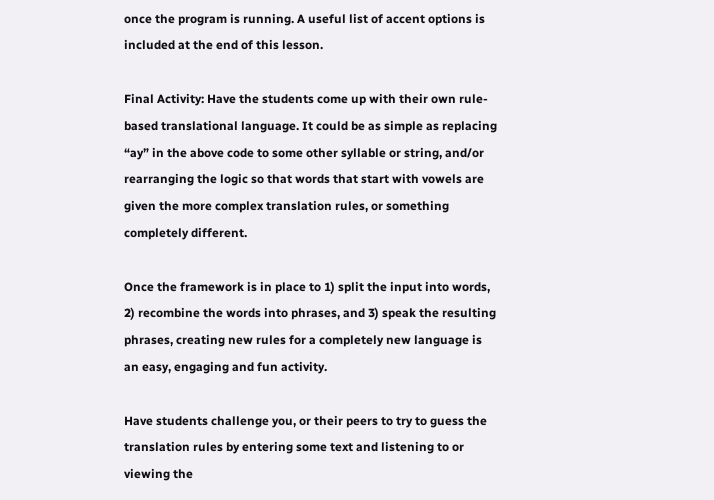once the program is running. A useful list of accent options is included at the end of this lesson.

Final Activity: Have the students come up with their own rule-based translational language. It could be as simple as replacing “ay” in the above code to some other syllable or string, and/or rearranging the logic so that words that start with vowels are given the more complex translation rules, or something completely different.

Once the framework is in place to 1) split the input into words, 2) recombine the words into phrases, and 3) speak the resulting phrases, creating new rules for a completely new language is an easy, engaging and fun activity.

Have students challenge you, or their peers to try to guess the translation rules by entering some text and listening to or viewing the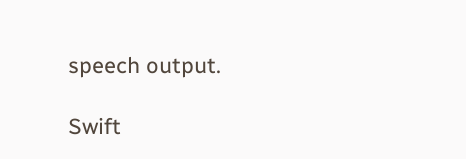speech output.

Swift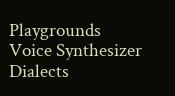Playgrounds Voice Synthesizer Dialects